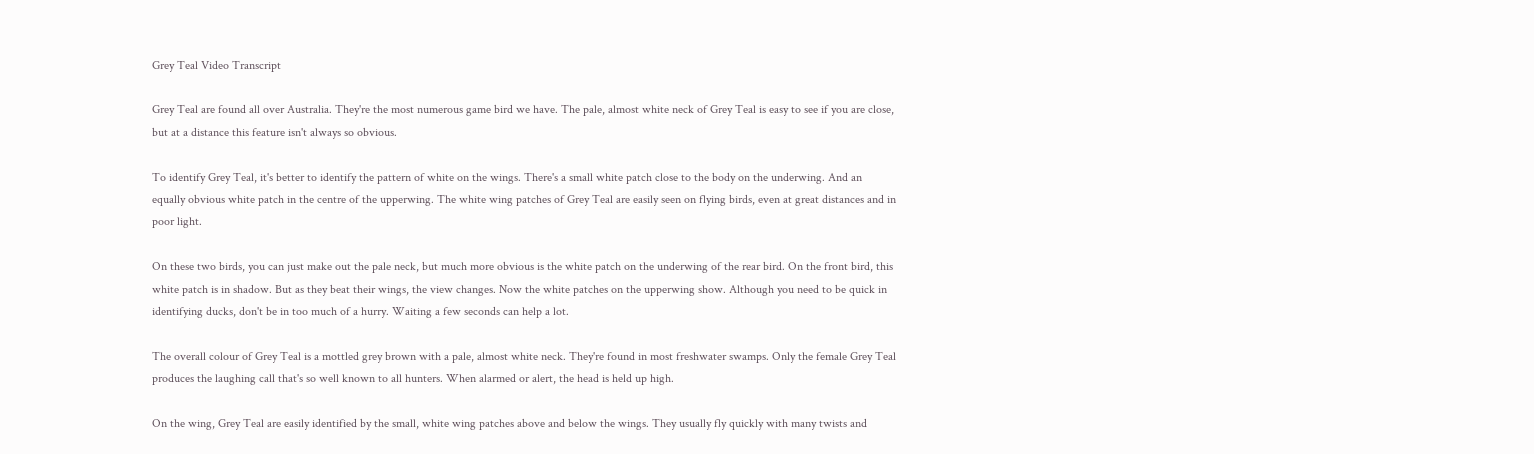Grey Teal Video Transcript

Grey Teal are found all over Australia. They're the most numerous game bird we have. The pale, almost white neck of Grey Teal is easy to see if you are close, but at a distance this feature isn't always so obvious.

To identify Grey Teal, it's better to identify the pattern of white on the wings. There's a small white patch close to the body on the underwing. And an equally obvious white patch in the centre of the upperwing. The white wing patches of Grey Teal are easily seen on flying birds, even at great distances and in poor light.

On these two birds, you can just make out the pale neck, but much more obvious is the white patch on the underwing of the rear bird. On the front bird, this white patch is in shadow. But as they beat their wings, the view changes. Now the white patches on the upperwing show. Although you need to be quick in identifying ducks, don't be in too much of a hurry. Waiting a few seconds can help a lot.

The overall colour of Grey Teal is a mottled grey brown with a pale, almost white neck. They're found in most freshwater swamps. Only the female Grey Teal produces the laughing call that's so well known to all hunters. When alarmed or alert, the head is held up high.

On the wing, Grey Teal are easily identified by the small, white wing patches above and below the wings. They usually fly quickly with many twists and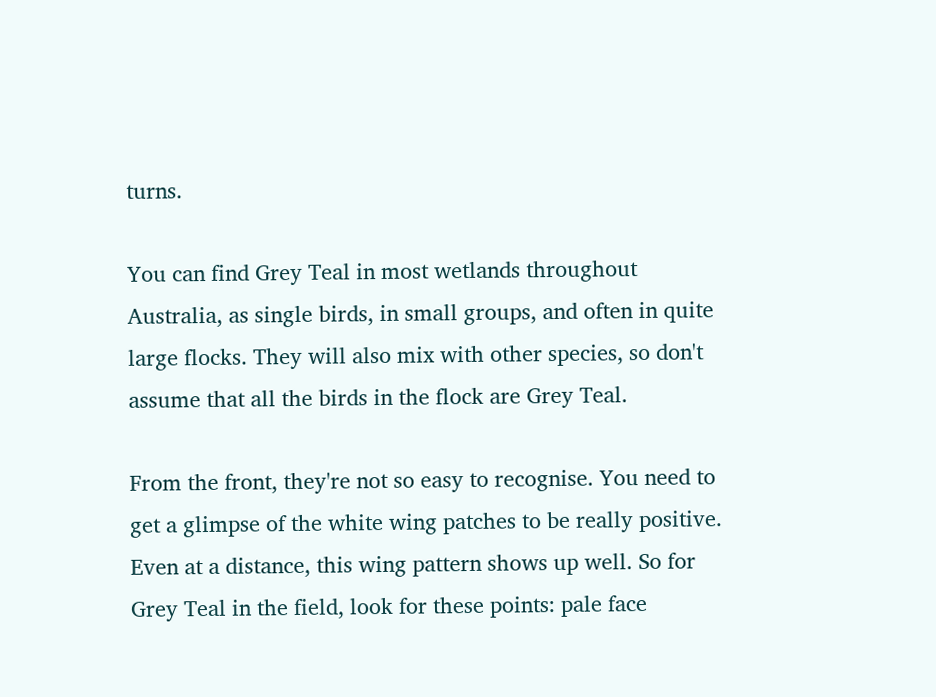turns.

You can find Grey Teal in most wetlands throughout Australia, as single birds, in small groups, and often in quite large flocks. They will also mix with other species, so don't assume that all the birds in the flock are Grey Teal.

From the front, they're not so easy to recognise. You need to get a glimpse of the white wing patches to be really positive. Even at a distance, this wing pattern shows up well. So for Grey Teal in the field, look for these points: pale face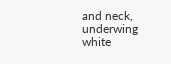and neck, underwing white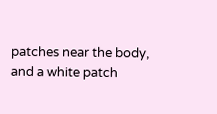patches near the body, and a white patch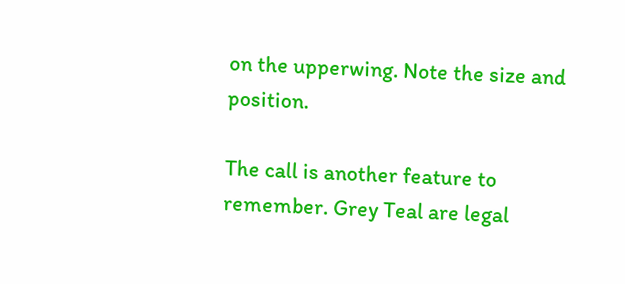on the upperwing. Note the size and position.

The call is another feature to remember. Grey Teal are legal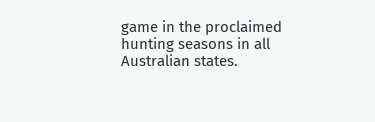game in the proclaimed hunting seasons in all Australian states.